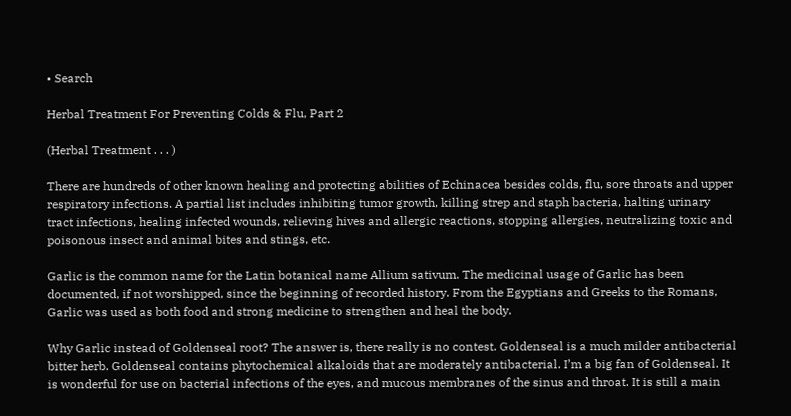• Search

Herbal Treatment For Preventing Colds & Flu, Part 2

(Herbal Treatment . . . )

There are hundreds of other known healing and protecting abilities of Echinacea besides colds, flu, sore throats and upper respiratory infections. A partial list includes inhibiting tumor growth, killing strep and staph bacteria, halting urinary tract infections, healing infected wounds, relieving hives and allergic reactions, stopping allergies, neutralizing toxic and poisonous insect and animal bites and stings, etc.

Garlic is the common name for the Latin botanical name Allium sativum. The medicinal usage of Garlic has been documented, if not worshipped, since the beginning of recorded history. From the Egyptians and Greeks to the Romans, Garlic was used as both food and strong medicine to strengthen and heal the body.

Why Garlic instead of Goldenseal root? The answer is, there really is no contest. Goldenseal is a much milder antibacterial bitter herb. Goldenseal contains phytochemical alkaloids that are moderately antibacterial. I’m a big fan of Goldenseal. It is wonderful for use on bacterial infections of the eyes, and mucous membranes of the sinus and throat. It is still a main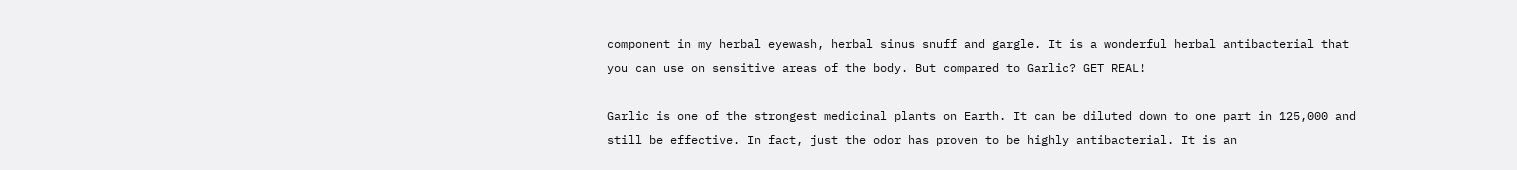component in my herbal eyewash, herbal sinus snuff and gargle. It is a wonderful herbal antibacterial that you can use on sensitive areas of the body. But compared to Garlic? GET REAL!

Garlic is one of the strongest medicinal plants on Earth. It can be diluted down to one part in 125,000 and still be effective. In fact, just the odor has proven to be highly antibacterial. It is an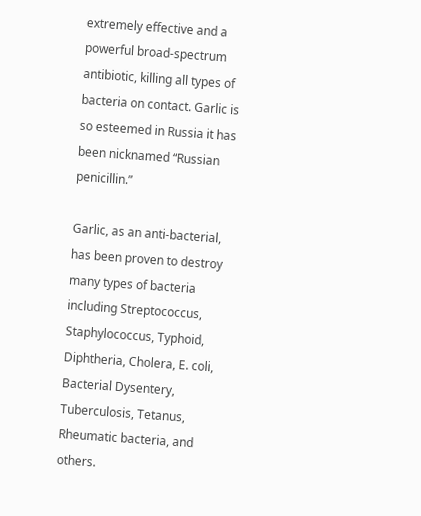extremely effective and a powerful broad-spectrum antibiotic, killing all types of bacteria on contact. Garlic is so esteemed in Russia it has been nicknamed “Russian penicillin.”

Garlic, as an anti-bacterial, has been proven to destroy many types of bacteria including Streptococcus, Staphylococcus, Typhoid, Diphtheria, Cholera, E. coli, Bacterial Dysentery, Tuberculosis, Tetanus, Rheumatic bacteria, and others.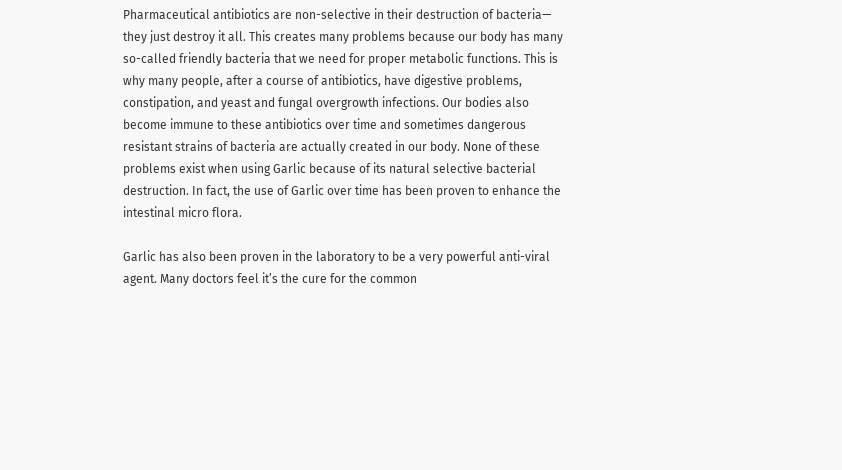Pharmaceutical antibiotics are non-selective in their destruction of bacteria— they just destroy it all. This creates many problems because our body has many so-called friendly bacteria that we need for proper metabolic functions. This is why many people, after a course of antibiotics, have digestive problems, constipation, and yeast and fungal overgrowth infections. Our bodies also become immune to these antibiotics over time and sometimes dangerous resistant strains of bacteria are actually created in our body. None of these problems exist when using Garlic because of its natural selective bacterial destruction. In fact, the use of Garlic over time has been proven to enhance the intestinal micro flora.

Garlic has also been proven in the laboratory to be a very powerful anti-viral agent. Many doctors feel it’s the cure for the common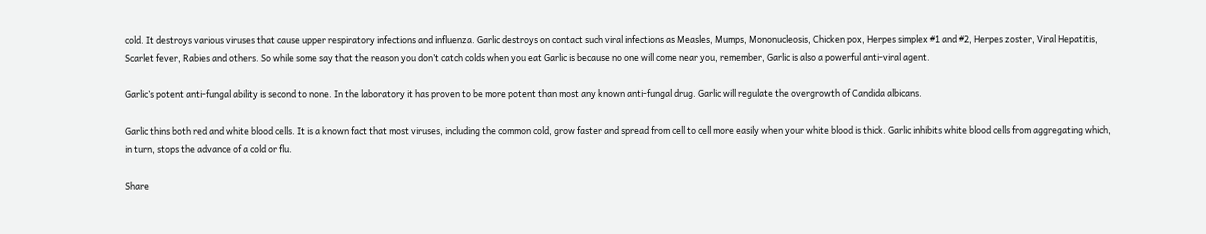cold. It destroys various viruses that cause upper respiratory infections and influenza. Garlic destroys on contact such viral infections as Measles, Mumps, Mononucleosis, Chicken pox, Herpes simplex #1 and #2, Herpes zoster, Viral Hepatitis, Scarlet fever, Rabies and others. So while some say that the reason you don’t catch colds when you eat Garlic is because no one will come near you, remember, Garlic is also a powerful anti-viral agent.

Garlic’s potent anti-fungal ability is second to none. In the laboratory it has proven to be more potent than most any known anti-fungal drug. Garlic will regulate the overgrowth of Candida albicans.

Garlic thins both red and white blood cells. It is a known fact that most viruses, including the common cold, grow faster and spread from cell to cell more easily when your white blood is thick. Garlic inhibits white blood cells from aggregating which, in turn, stops the advance of a cold or flu.

Share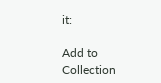it:

Add to Collection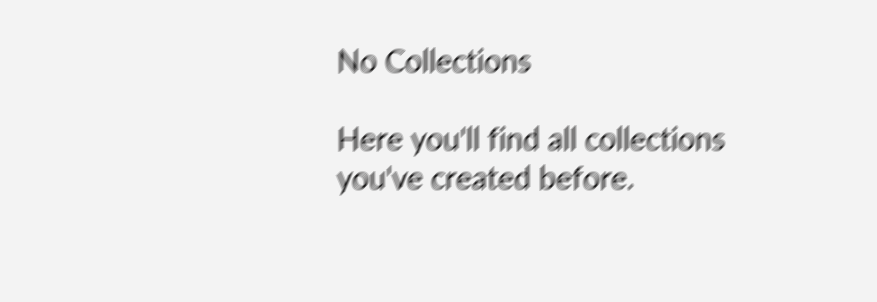No Collections

Here you'll find all collections you've created before.